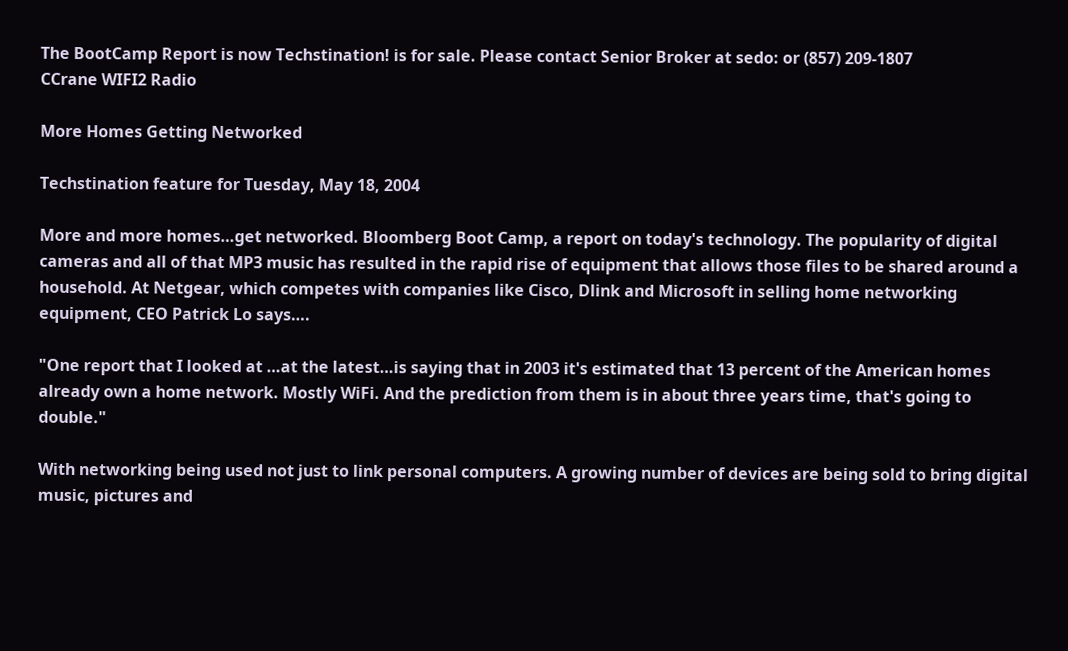The BootCamp Report is now Techstination! is for sale. Please contact Senior Broker at sedo: or (857) 209-1807
CCrane WIFI2 Radio

More Homes Getting Networked

Techstination feature for Tuesday, May 18, 2004

More and more homes…get networked. Bloomberg Boot Camp, a report on today's technology. The popularity of digital cameras and all of that MP3 music has resulted in the rapid rise of equipment that allows those files to be shared around a household. At Netgear, which competes with companies like Cisco, Dlink and Microsoft in selling home networking equipment, CEO Patrick Lo says….

"One report that I looked at …at the latest…is saying that in 2003 it's estimated that 13 percent of the American homes already own a home network. Mostly WiFi. And the prediction from them is in about three years time, that's going to double."

With networking being used not just to link personal computers. A growing number of devices are being sold to bring digital music, pictures and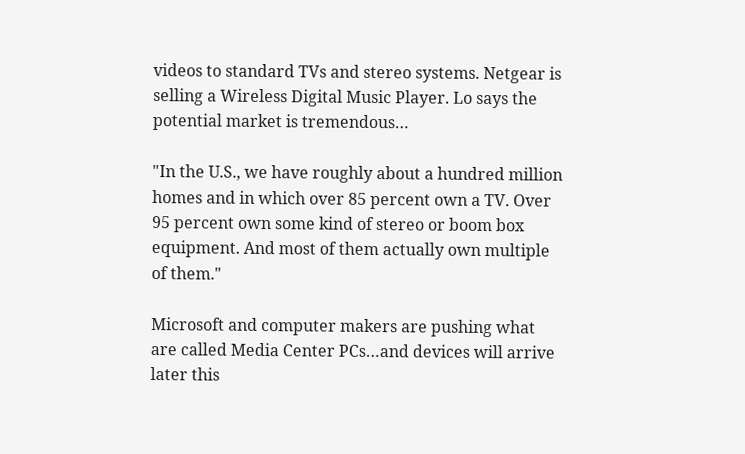videos to standard TVs and stereo systems. Netgear is selling a Wireless Digital Music Player. Lo says the potential market is tremendous…

"In the U.S., we have roughly about a hundred million homes and in which over 85 percent own a TV. Over 95 percent own some kind of stereo or boom box equipment. And most of them actually own multiple of them."

Microsoft and computer makers are pushing what are called Media Center PCs…and devices will arrive later this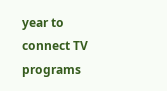year to connect TV programs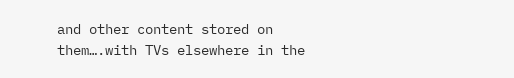and other content stored on them….with TVs elsewhere in the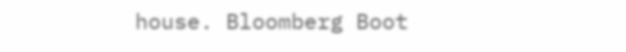house. Bloomberg Boot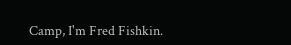Camp, I'm Fred Fishkin.